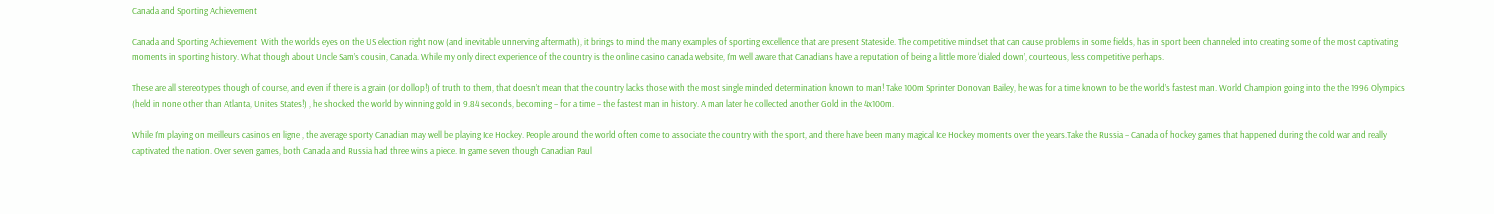Canada and Sporting Achievement

Canada and Sporting Achievement  With the worlds eyes on the US election right now (and inevitable unnerving aftermath), it brings to mind the many examples of sporting excellence that are present Stateside. The competitive mindset that can cause problems in some fields, has in sport been channeled into creating some of the most captivating moments in sporting history. What though about Uncle Sam’s cousin, Canada. While my only direct experience of the country is the online casino canada website, I’m well aware that Canadians have a reputation of being a little more ‘dialed down’, courteous, less competitive perhaps.

These are all stereotypes though of course, and even if there is a grain (or dollop!) of truth to them, that doesn’t mean that the country lacks those with the most single minded determination known to man! Take 100m Sprinter Donovan Bailey, he was for a time known to be the world’s fastest man. World Champion going into the the 1996 Olympics (held in none other than Atlanta, Unites States!) , he shocked the world by winning gold in 9.84 seconds, becoming – for a time – the fastest man in history. A man later he collected another Gold in the 4x100m.

While I’m playing on meilleurs casinos en ligne , the average sporty Canadian may well be playing Ice Hockey. People around the world often come to associate the country with the sport, and there have been many magical Ice Hockey moments over the years.Take the Russia – Canada of hockey games that happened during the cold war and really captivated the nation. Over seven games, both Canada and Russia had three wins a piece. In game seven though Canadian Paul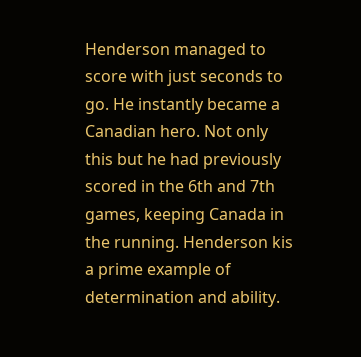Henderson managed to score with just seconds to go. He instantly became a Canadian hero. Not only this but he had previously scored in the 6th and 7th games, keeping Canada in the running. Henderson kis a prime example of determination and ability.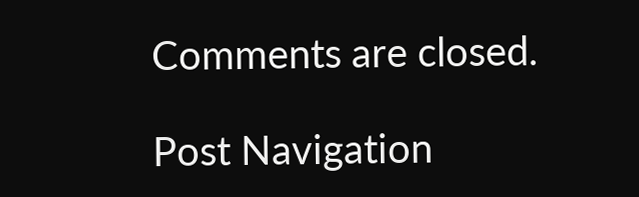Comments are closed.

Post Navigation